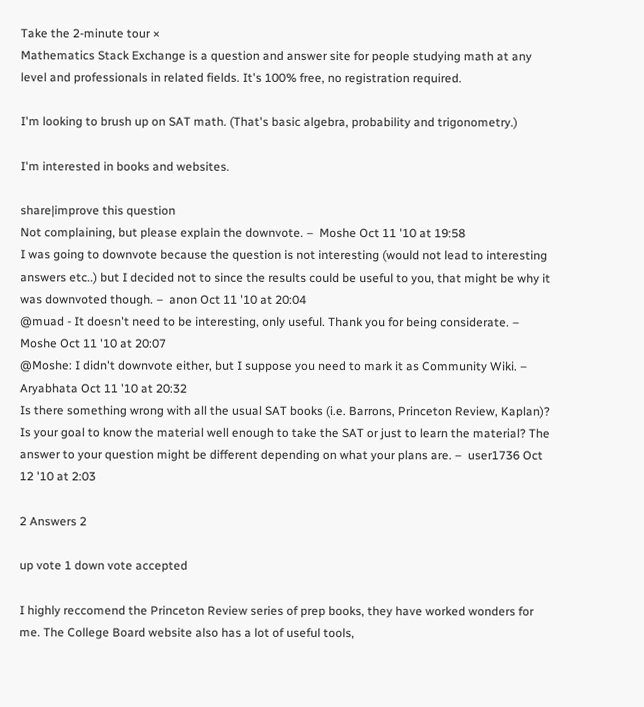Take the 2-minute tour ×
Mathematics Stack Exchange is a question and answer site for people studying math at any level and professionals in related fields. It's 100% free, no registration required.

I'm looking to brush up on SAT math. (That's basic algebra, probability and trigonometry.)

I'm interested in books and websites.

share|improve this question
Not complaining, but please explain the downvote. –  Moshe Oct 11 '10 at 19:58
I was going to downvote because the question is not interesting (would not lead to interesting answers etc..) but I decided not to since the results could be useful to you, that might be why it was downvoted though. –  anon Oct 11 '10 at 20:04
@muad - It doesn't need to be interesting, only useful. Thank you for being considerate. –  Moshe Oct 11 '10 at 20:07
@Moshe: I didn't downvote either, but I suppose you need to mark it as Community Wiki. –  Aryabhata Oct 11 '10 at 20:32
Is there something wrong with all the usual SAT books (i.e. Barrons, Princeton Review, Kaplan)? Is your goal to know the material well enough to take the SAT or just to learn the material? The answer to your question might be different depending on what your plans are. –  user1736 Oct 12 '10 at 2:03

2 Answers 2

up vote 1 down vote accepted

I highly reccomend the Princeton Review series of prep books, they have worked wonders for me. The College Board website also has a lot of useful tools,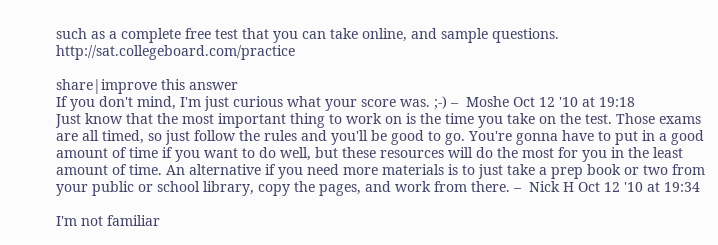such as a complete free test that you can take online, and sample questions. http://sat.collegeboard.com/practice

share|improve this answer
If you don't mind, I'm just curious what your score was. ;-) –  Moshe Oct 12 '10 at 19:18
Just know that the most important thing to work on is the time you take on the test. Those exams are all timed, so just follow the rules and you'll be good to go. You're gonna have to put in a good amount of time if you want to do well, but these resources will do the most for you in the least amount of time. An alternative if you need more materials is to just take a prep book or two from your public or school library, copy the pages, and work from there. –  Nick H Oct 12 '10 at 19:34

I'm not familiar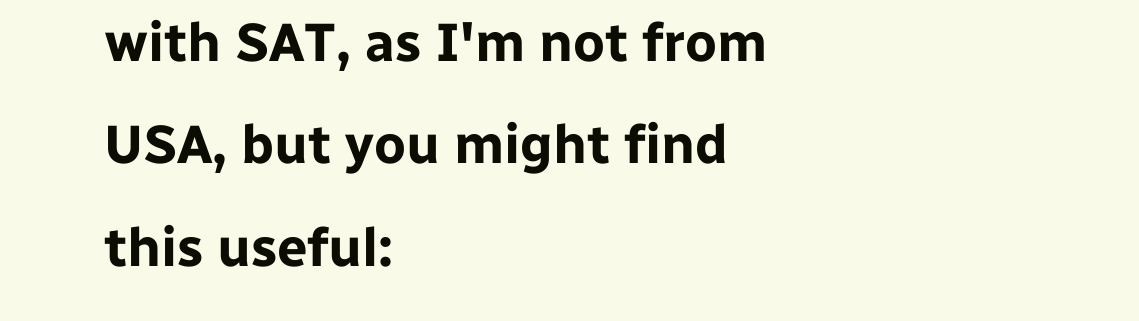with SAT, as I'm not from USA, but you might find this useful: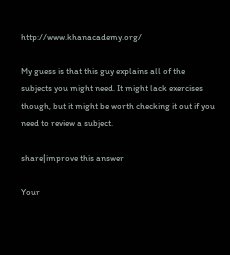http://www.khanacademy.org/

My guess is that this guy explains all of the subjects you might need. It might lack exercises though, but it might be worth checking it out if you need to review a subject.

share|improve this answer

Your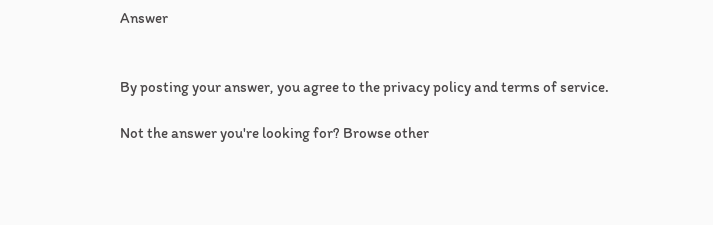Answer


By posting your answer, you agree to the privacy policy and terms of service.

Not the answer you're looking for? Browse other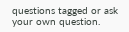questions tagged or ask your own question.